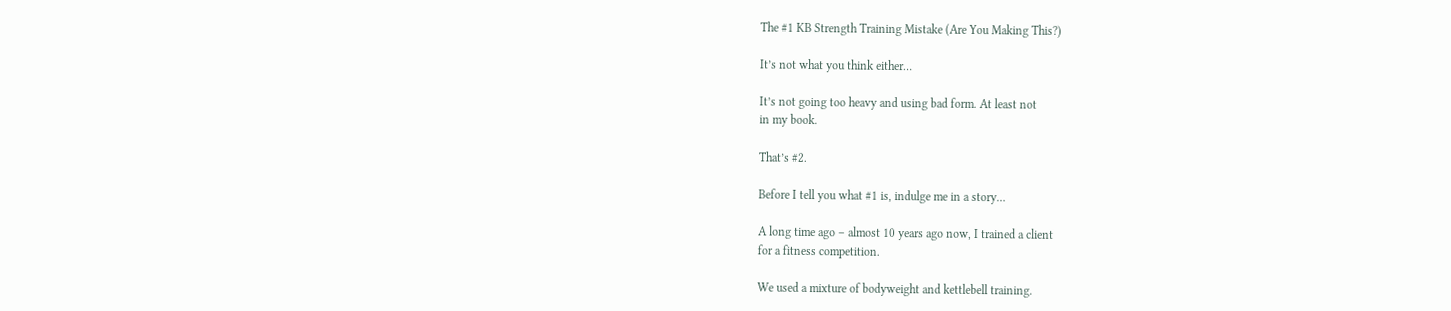The #1 KB Strength Training Mistake (Are You Making This?)

It’s not what you think either…

It’s not going too heavy and using bad form. At least not
in my book.

That’s #2.

Before I tell you what #1 is, indulge me in a story…

A long time ago – almost 10 years ago now, I trained a client
for a fitness competition.

We used a mixture of bodyweight and kettlebell training.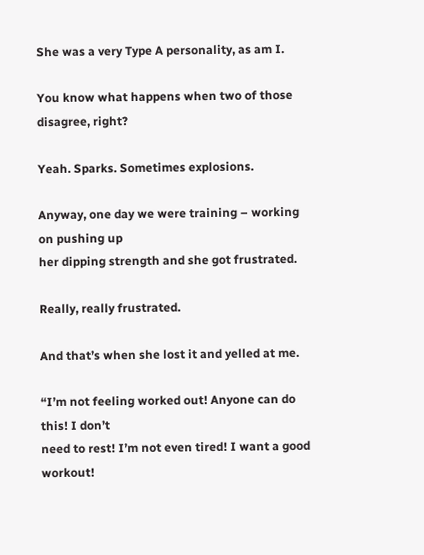She was a very Type A personality, as am I.

You know what happens when two of those disagree, right?

Yeah. Sparks. Sometimes explosions.

Anyway, one day we were training – working on pushing up
her dipping strength and she got frustrated.

Really, really frustrated.

And that’s when she lost it and yelled at me.

“I’m not feeling worked out! Anyone can do this! I don’t
need to rest! I’m not even tired! I want a good workout!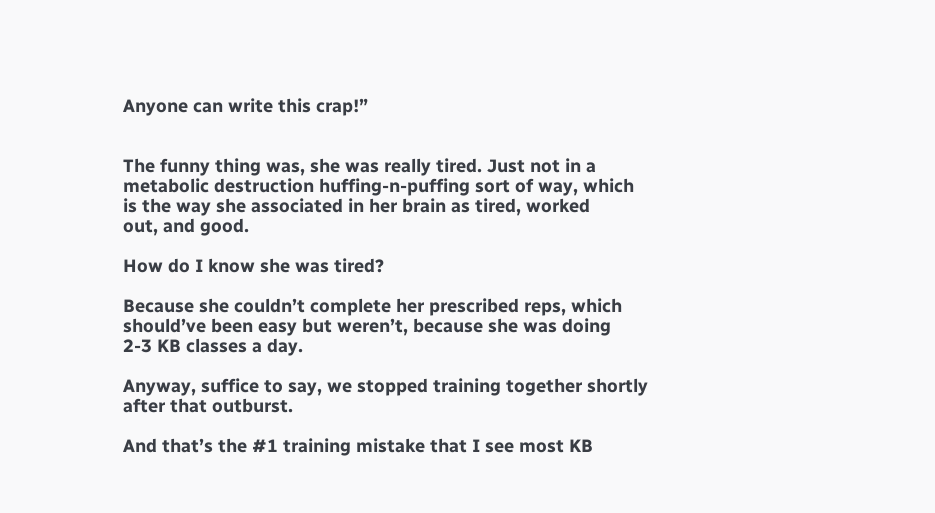Anyone can write this crap!”


The funny thing was, she was really tired. Just not in a
metabolic destruction huffing-n-puffing sort of way, which
is the way she associated in her brain as tired, worked
out, and good.

How do I know she was tired?

Because she couldn’t complete her prescribed reps, which
should’ve been easy but weren’t, because she was doing
2-3 KB classes a day.

Anyway, suffice to say, we stopped training together shortly
after that outburst.

And that’s the #1 training mistake that I see most KB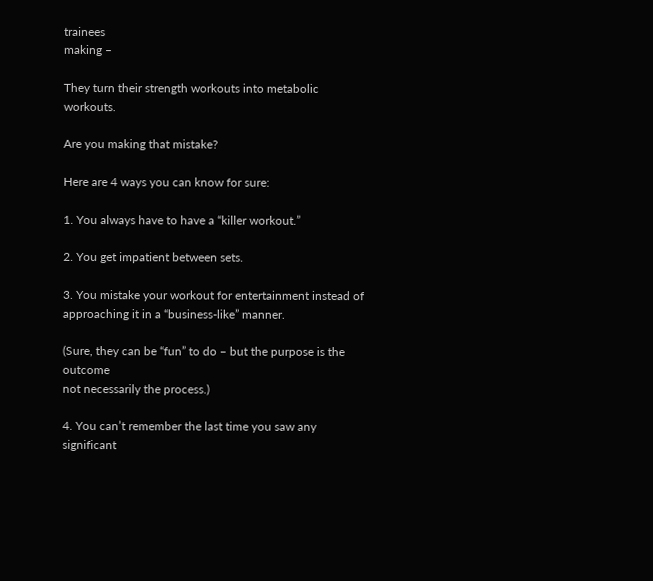trainees
making –

They turn their strength workouts into metabolic workouts.

Are you making that mistake?

Here are 4 ways you can know for sure:

1. You always have to have a “killer workout.”

2. You get impatient between sets.

3. You mistake your workout for entertainment instead of
approaching it in a “business-like” manner.

(Sure, they can be “fun” to do – but the purpose is the outcome
not necessarily the process.)

4. You can’t remember the last time you saw any significant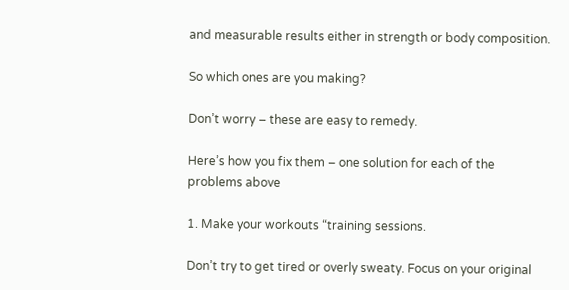and measurable results either in strength or body composition.

So which ones are you making?

Don’t worry – these are easy to remedy.

Here’s how you fix them – one solution for each of the
problems above

1. Make your workouts “training sessions.

Don’t try to get tired or overly sweaty. Focus on your original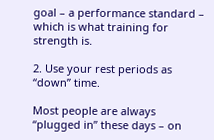goal – a performance standard – which is what training for
strength is.

2. Use your rest periods as “down” time.

Most people are always “plugged in” these days – on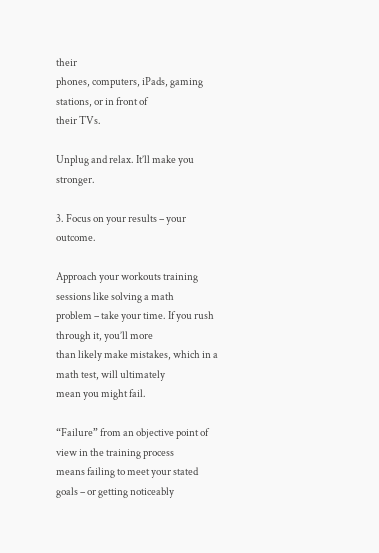their
phones, computers, iPads, gaming stations, or in front of
their TVs.

Unplug and relax. It’ll make you stronger.

3. Focus on your results – your outcome.

Approach your workouts training sessions like solving a math
problem – take your time. If you rush through it, you’ll more
than likely make mistakes, which in a math test, will ultimately
mean you might fail.

“Failure” from an objective point of view in the training process
means failing to meet your stated goals – or getting noticeably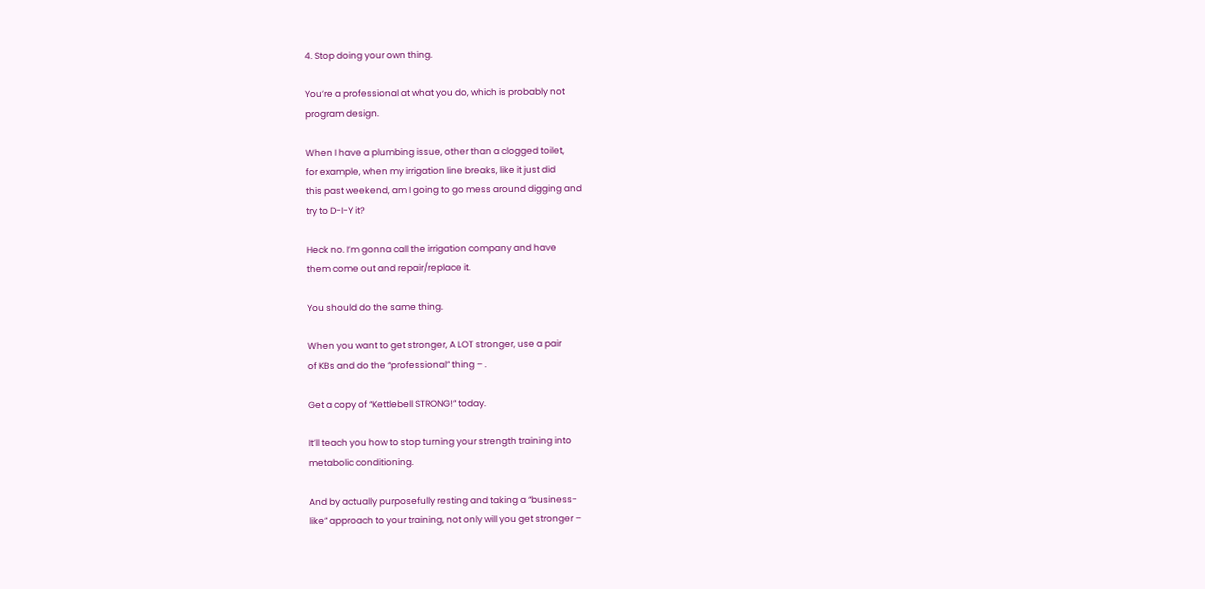4. Stop doing your own thing.

You’re a professional at what you do, which is probably not
program design.

When I have a plumbing issue, other than a clogged toilet,
for example, when my irrigation line breaks, like it just did
this past weekend, am I going to go mess around digging and
try to D-I-Y it?

Heck no. I’m gonna call the irrigation company and have
them come out and repair/replace it.

You should do the same thing.

When you want to get stronger, A LOT stronger, use a pair
of KBs and do the “professional” thing – .

Get a copy of “Kettlebell STRONG!” today.

It’ll teach you how to stop turning your strength training into
metabolic conditioning.

And by actually purposefully resting and taking a “business-
like” approach to your training, not only will you get stronger –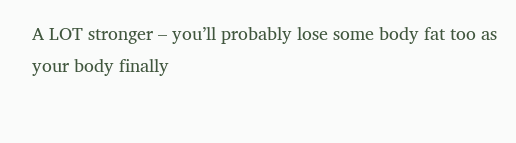A LOT stronger – you’ll probably lose some body fat too as
your body finally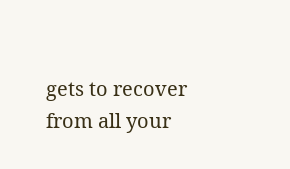gets to recover from all your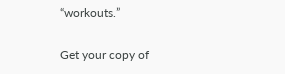“workouts.”

Get your copy of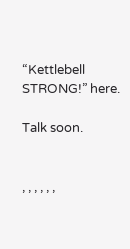“Kettlebell STRONG!” here.

Talk soon.


, , , , , ,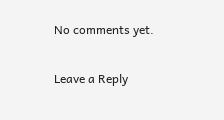No comments yet.

Leave a Reply